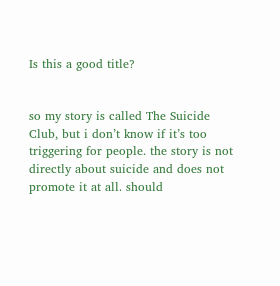Is this a good title?


so my story is called The Suicide Club, but i don’t know if it’s too triggering for people. the story is not directly about suicide and does not promote it at all. should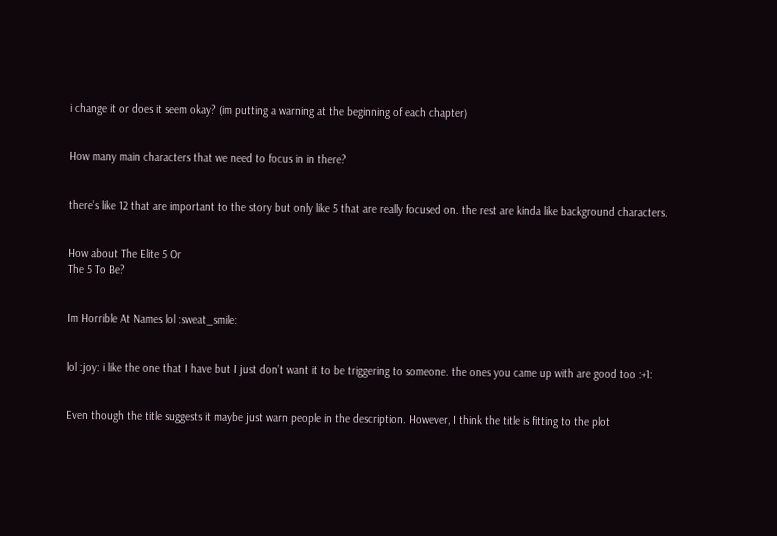i change it or does it seem okay? (im putting a warning at the beginning of each chapter)


How many main characters that we need to focus in in there?


there’s like 12 that are important to the story but only like 5 that are really focused on. the rest are kinda like background characters.


How about The Elite 5 Or
The 5 To Be?


Im Horrible At Names lol :sweat_smile:


lol :joy: i like the one that I have but I just don’t want it to be triggering to someone. the ones you came up with are good too :+1:


Even though the title suggests it maybe just warn people in the description. However, I think the title is fitting to the plot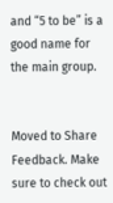and “5 to be” is a good name for the main group.


Moved to Share Feedback. Make sure to check out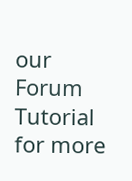our Forum Tutorial for more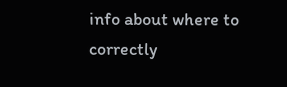info about where to correctly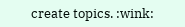create topics. :wink: